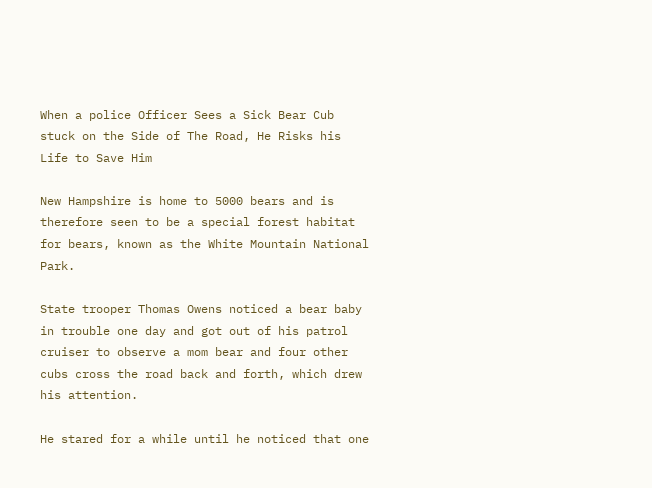When a police Officer Sees a Sick Bear Cub stuck on the Side of The Road, He Risks his Life to Save Him

New Hampshire is home to 5000 bears and is therefore seen to be a special forest habitat for bears, known as the White Mountain National Park.

State trooper Thomas Owens noticed a bear baby in trouble one day and got out of his patrol cruiser to observe a mom bear and four other cubs cross the road back and forth, which drew his attention.

He stared for a while until he noticed that one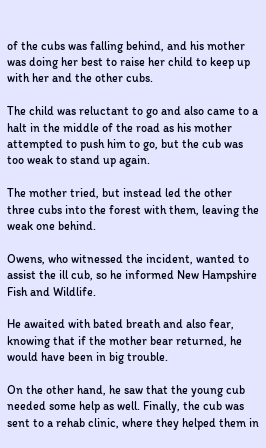of the cubs was falling behind, and his mother was doing her best to raise her child to keep up with her and the other cubs.

The child was reluctant to go and also came to a halt in the middle of the road as his mother attempted to push him to go, but the cub was too weak to stand up again.

The mother tried, but instead led the other three cubs into the forest with them, leaving the weak one behind.

Owens, who witnessed the incident, wanted to assist the ill cub, so he informed New Hampshire Fish and Wildlife.

He awaited with bated breath and also fear, knowing that if the mother bear returned, he would have been in big trouble.

On the other hand, he saw that the young cub needed some help as well. Finally, the cub was sent to a rehab clinic, where they helped them in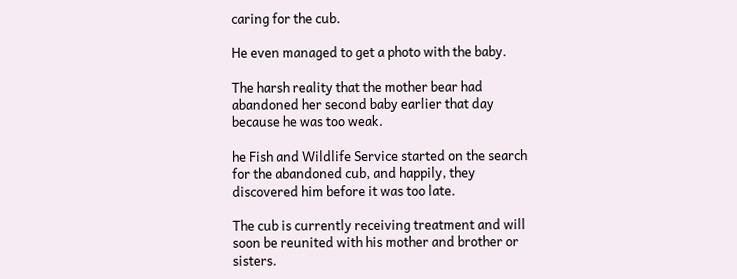caring for the cub.

He even managed to get a photo with the baby.

The harsh reality that the mother bear had abandoned her second baby earlier that day because he was too weak.

he Fish and Wildlife Service started on the search for the abandoned cub, and happily, they discovered him before it was too late.

The cub is currently receiving treatment and will soon be reunited with his mother and brother or sisters.